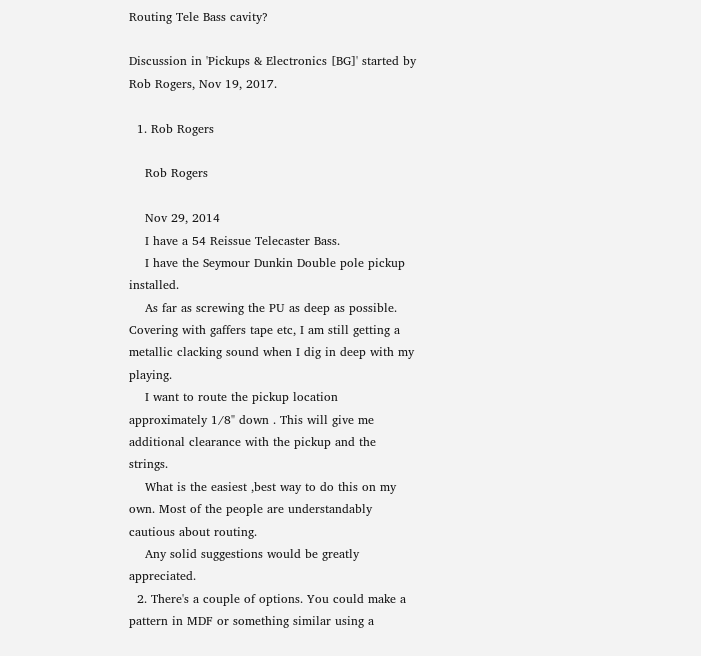Routing Tele Bass cavity?

Discussion in 'Pickups & Electronics [BG]' started by Rob Rogers, Nov 19, 2017.

  1. Rob Rogers

    Rob Rogers

    Nov 29, 2014
    I have a 54 Reissue Telecaster Bass.
    I have the Seymour Dunkin Double pole pickup installed.
    As far as screwing the PU as deep as possible. Covering with gaffers tape etc, I am still getting a metallic clacking sound when I dig in deep with my playing.
    I want to route the pickup location approximately 1/8" down . This will give me additional clearance with the pickup and the strings.
    What is the easiest ,best way to do this on my own. Most of the people are understandably cautious about routing.
    Any solid suggestions would be greatly appreciated.
  2. There's a couple of options. You could make a pattern in MDF or something similar using a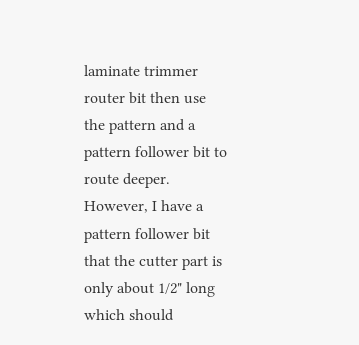laminate trimmer router bit then use the pattern and a pattern follower bit to route deeper. However, I have a pattern follower bit that the cutter part is only about 1/2" long which should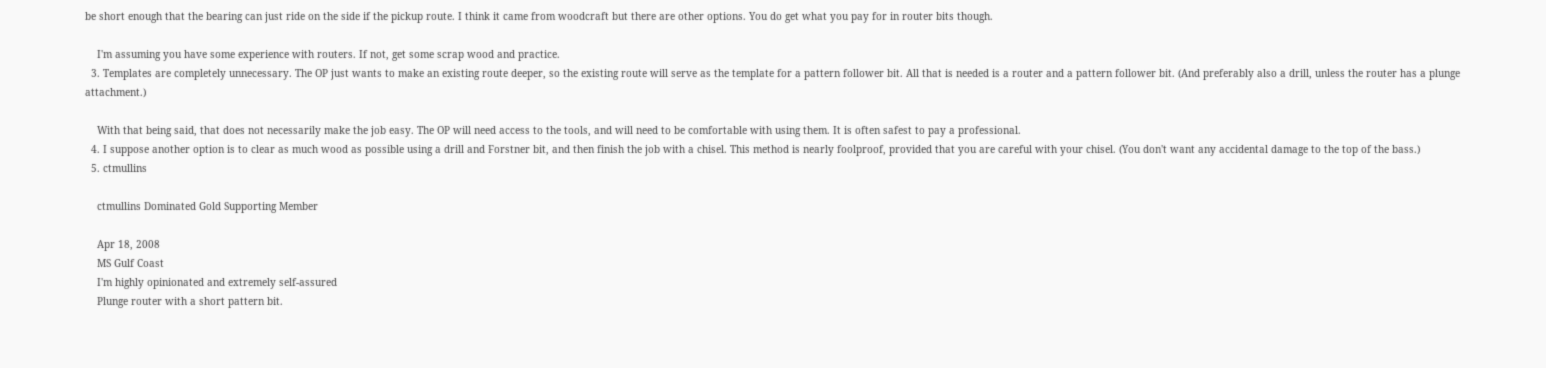be short enough that the bearing can just ride on the side if the pickup route. I think it came from woodcraft but there are other options. You do get what you pay for in router bits though.

    I'm assuming you have some experience with routers. If not, get some scrap wood and practice.
  3. Templates are completely unnecessary. The OP just wants to make an existing route deeper, so the existing route will serve as the template for a pattern follower bit. All that is needed is a router and a pattern follower bit. (And preferably also a drill, unless the router has a plunge attachment.)

    With that being said, that does not necessarily make the job easy. The OP will need access to the tools, and will need to be comfortable with using them. It is often safest to pay a professional.
  4. I suppose another option is to clear as much wood as possible using a drill and Forstner bit, and then finish the job with a chisel. This method is nearly foolproof, provided that you are careful with your chisel. (You don't want any accidental damage to the top of the bass.)
  5. ctmullins

    ctmullins Dominated Gold Supporting Member

    Apr 18, 2008
    MS Gulf Coast
    I'm highly opinionated and extremely self-assured
    Plunge router with a short pattern bit.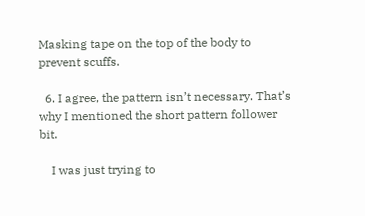Masking tape on the top of the body to prevent scuffs.

  6. I agree, the pattern isn’t necessary. That’s why I mentioned the short pattern follower bit.

    I was just trying to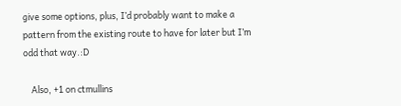give some options, plus, I’d probably want to make a pattern from the existing route to have for later but I’m odd that way.:D

    Also, +1 on ctmullins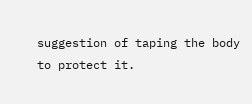suggestion of taping the body to protect it.